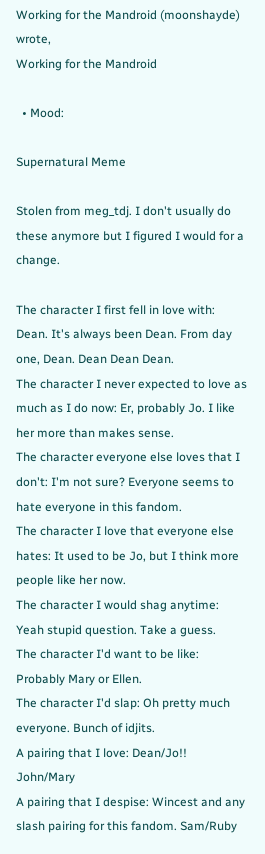Working for the Mandroid (moonshayde) wrote,
Working for the Mandroid

  • Mood:

Supernatural Meme

Stolen from meg_tdj. I don't usually do these anymore but I figured I would for a change.

The character I first fell in love with: Dean. It's always been Dean. From day one, Dean. Dean Dean Dean.
The character I never expected to love as much as I do now: Er, probably Jo. I like her more than makes sense.
The character everyone else loves that I don't: I'm not sure? Everyone seems to hate everyone in this fandom.
The character I love that everyone else hates: It used to be Jo, but I think more people like her now.
The character I would shag anytime: Yeah stupid question. Take a guess.
The character I'd want to be like: Probably Mary or Ellen.
The character I'd slap: Oh pretty much everyone. Bunch of idjits.
A pairing that I love: Dean/Jo!! John/Mary
A pairing that I despise: Wincest and any slash pairing for this fandom. Sam/Ruby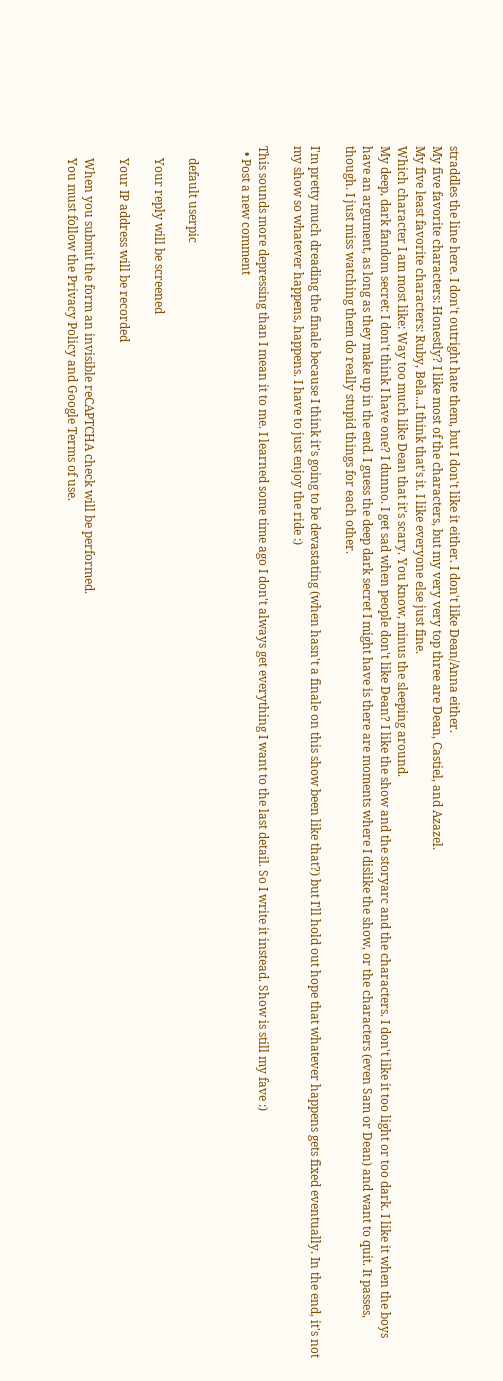straddles the line here. I don't outright hate them, but I don't like it either. I don't like Dean/Anna either.
My five favorite characters: Honestly? I like most of the characters, but my very very top three are Dean, Castiel, and Azazel.
My five least favorite characters: Ruby, Bela...I think that's it. I like everyone else just fine.
Which character I am most like: Way too much like Dean that it's scary. You know, minus the sleeping around.
My deep, dark fandom secret: I don't think I have one? I dunno. I get sad when people don't like Dean? I like the show and the storyarc and the characters. I don't like it too light or too dark. I like it when the boys have an argument, as long as they make up in the end. I guess the deep dark secret I might have is there are moments where I dislike the show, or the characters (even Sam or Dean) and want to quit. It passes, though. I just miss watching them do really stupid things for each other.

I'm pretty much dreading the finale because I think it's going to be devastating (when hasn't a finale on this show been like that?) but I'll hold out hope that whatever happens gets fixed eventually. In the end, it's not my show so whatever happens, happens. I have to just enjoy the ride :)

This sounds more depressing than I mean it to me. I learned some time ago I don't always get everything I want to the last detail. So I write it instead. Show is still my fave :)
  • Post a new comment


    default userpic

    Your reply will be screened

    Your IP address will be recorded

    When you submit the form an invisible reCAPTCHA check will be performed.
    You must follow the Privacy Policy and Google Terms of use.